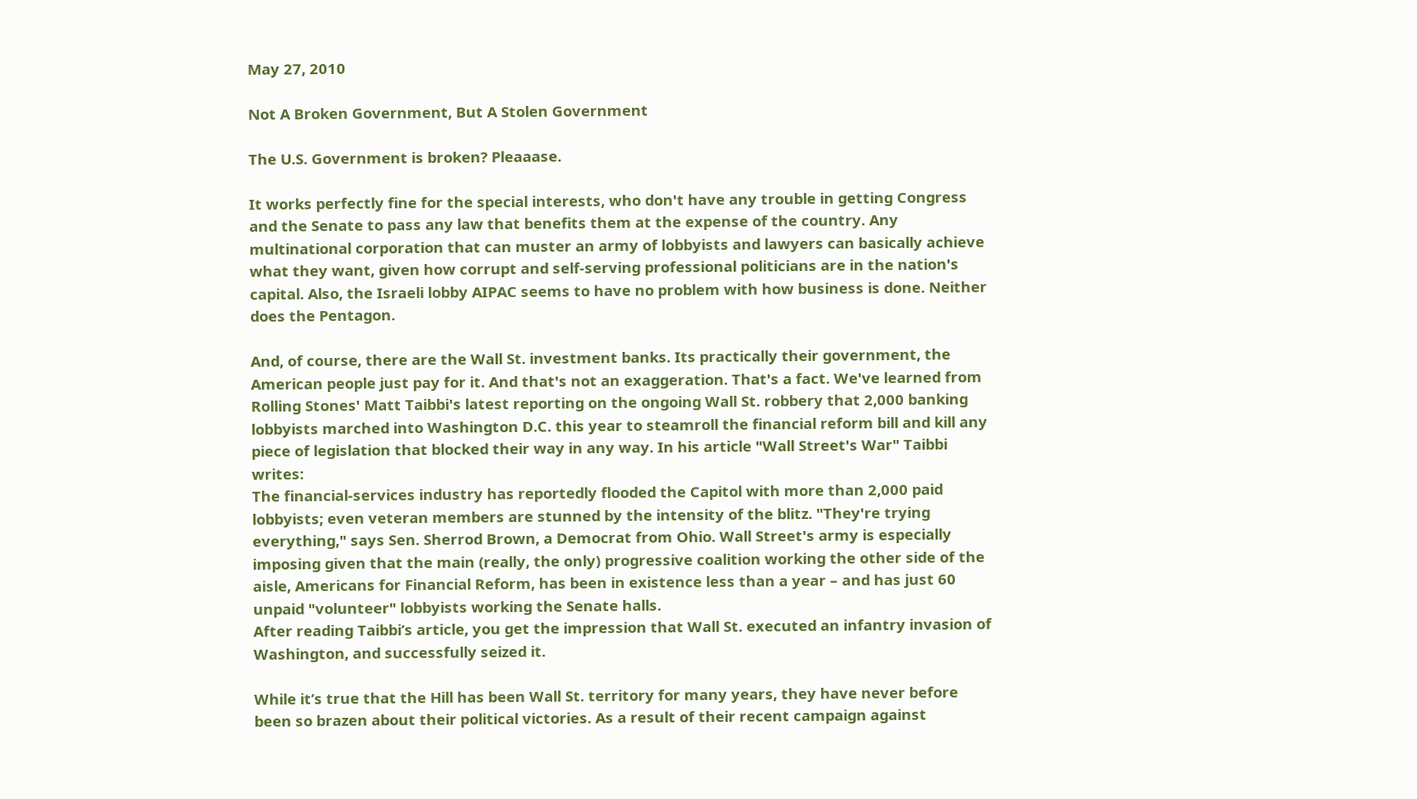May 27, 2010

Not A Broken Government, But A Stolen Government

The U.S. Government is broken? Pleaaase.

It works perfectly fine for the special interests, who don't have any trouble in getting Congress and the Senate to pass any law that benefits them at the expense of the country. Any multinational corporation that can muster an army of lobbyists and lawyers can basically achieve what they want, given how corrupt and self-serving professional politicians are in the nation's capital. Also, the Israeli lobby AIPAC seems to have no problem with how business is done. Neither does the Pentagon.

And, of course, there are the Wall St. investment banks. Its practically their government, the American people just pay for it. And that's not an exaggeration. That's a fact. We've learned from Rolling Stones' Matt Taibbi's latest reporting on the ongoing Wall St. robbery that 2,000 banking lobbyists marched into Washington D.C. this year to steamroll the financial reform bill and kill any piece of legislation that blocked their way in any way. In his article "Wall Street's War" Taibbi writes:
The financial-services industry has reportedly flooded the Capitol with more than 2,000 paid lobbyists; even veteran members are stunned by the intensity of the blitz. "They're trying everything," says Sen. Sherrod Brown, a Democrat from Ohio. Wall Street's army is especially imposing given that the main (really, the only) progressive coalition working the other side of the aisle, Americans for Financial Reform, has been in existence less than a year – and has just 60 unpaid "volunteer" lobbyists working the Senate halls.
After reading Taibbi’s article, you get the impression that Wall St. executed an infantry invasion of Washington, and successfully seized it.

While it’s true that the Hill has been Wall St. territory for many years, they have never before been so brazen about their political victories. As a result of their recent campaign against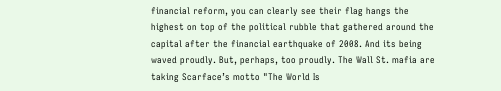financial reform, you can clearly see their flag hangs the highest on top of the political rubble that gathered around the capital after the financial earthquake of 2008. And its being waved proudly. But, perhaps, too proudly. The Wall St. mafia are taking Scarface’s motto "The World Is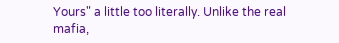Yours" a little too literally. Unlike the real mafia,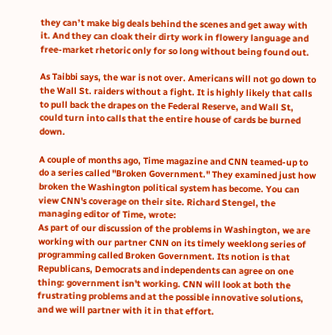they can’t make big deals behind the scenes and get away with it. And they can cloak their dirty work in flowery language and free-market rhetoric only for so long without being found out.

As Taibbi says, the war is not over. Americans will not go down to the Wall St. raiders without a fight. It is highly likely that calls to pull back the drapes on the Federal Reserve, and Wall St, could turn into calls that the entire house of cards be burned down.

A couple of months ago, Time magazine and CNN teamed-up to do a series called "Broken Government." They examined just how broken the Washington political system has become. You can view CNN's coverage on their site. Richard Stengel, the managing editor of Time, wrote:
As part of our discussion of the problems in Washington, we are working with our partner CNN on its timely weeklong series of programming called Broken Government. Its notion is that Republicans, Democrats and independents can agree on one thing: government isn't working. CNN will look at both the frustrating problems and at the possible innovative solutions, and we will partner with it in that effort.